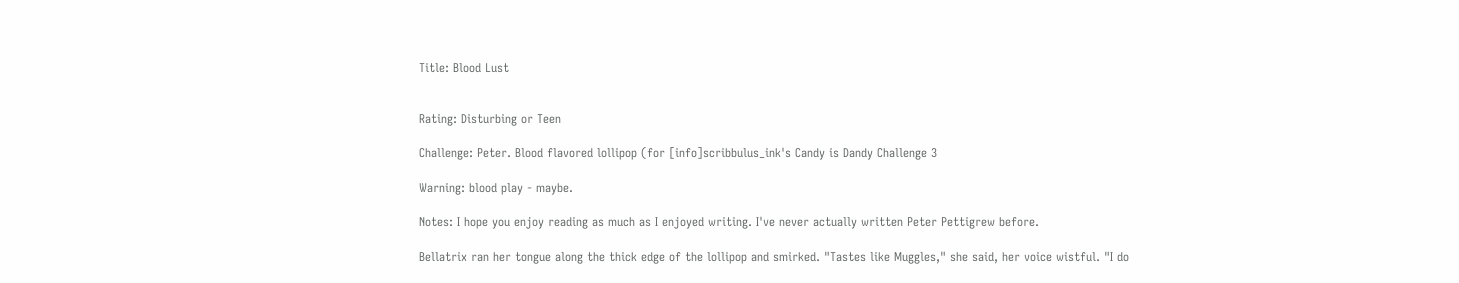Title: Blood Lust


Rating: Disturbing or Teen

Challenge: Peter. Blood flavored lollipop (for [info]scribbulus_ink's Candy is Dandy Challenge 3

Warning: blood play - maybe.

Notes: I hope you enjoy reading as much as I enjoyed writing. I've never actually written Peter Pettigrew before.

Bellatrix ran her tongue along the thick edge of the lollipop and smirked. "Tastes like Muggles," she said, her voice wistful. "I do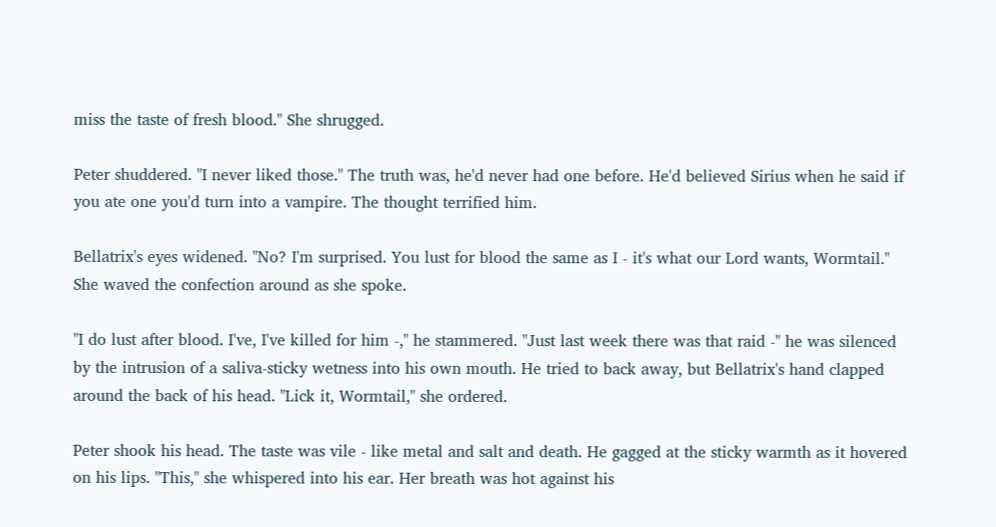miss the taste of fresh blood." She shrugged.

Peter shuddered. "I never liked those." The truth was, he'd never had one before. He'd believed Sirius when he said if you ate one you'd turn into a vampire. The thought terrified him.

Bellatrix's eyes widened. "No? I'm surprised. You lust for blood the same as I - it's what our Lord wants, Wormtail." She waved the confection around as she spoke.

"I do lust after blood. I've, I've killed for him -," he stammered. "Just last week there was that raid -" he was silenced by the intrusion of a saliva-sticky wetness into his own mouth. He tried to back away, but Bellatrix's hand clapped around the back of his head. "Lick it, Wormtail," she ordered.

Peter shook his head. The taste was vile - like metal and salt and death. He gagged at the sticky warmth as it hovered on his lips. "This," she whispered into his ear. Her breath was hot against his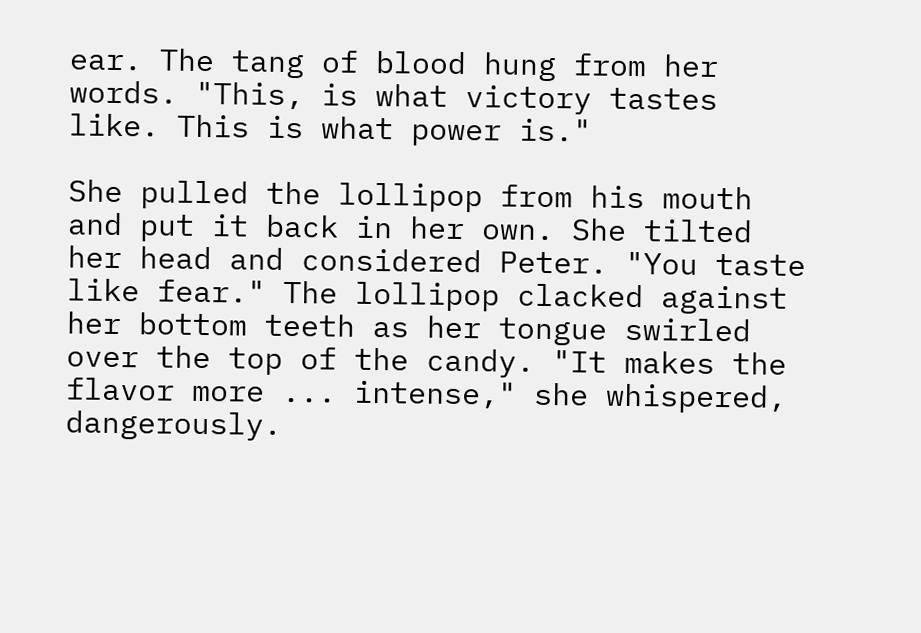ear. The tang of blood hung from her words. "This, is what victory tastes like. This is what power is."

She pulled the lollipop from his mouth and put it back in her own. She tilted her head and considered Peter. "You taste like fear." The lollipop clacked against her bottom teeth as her tongue swirled over the top of the candy. "It makes the flavor more ... intense," she whispered, dangerously.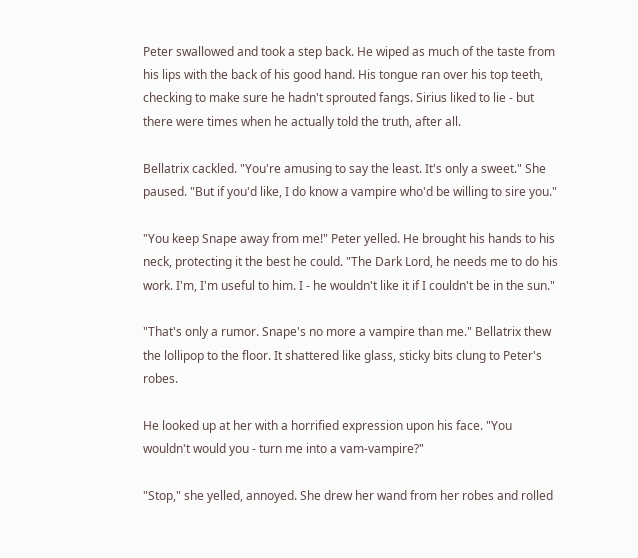Peter swallowed and took a step back. He wiped as much of the taste from his lips with the back of his good hand. His tongue ran over his top teeth, checking to make sure he hadn't sprouted fangs. Sirius liked to lie - but there were times when he actually told the truth, after all.

Bellatrix cackled. "You're amusing to say the least. It's only a sweet." She paused. "But if you'd like, I do know a vampire who'd be willing to sire you."

"You keep Snape away from me!" Peter yelled. He brought his hands to his neck, protecting it the best he could. "The Dark Lord, he needs me to do his work. I'm, I'm useful to him. I - he wouldn't like it if I couldn't be in the sun."

"That's only a rumor. Snape's no more a vampire than me." Bellatrix thew the lollipop to the floor. It shattered like glass, sticky bits clung to Peter's robes.

He looked up at her with a horrified expression upon his face. "You wouldn't would you - turn me into a vam-vampire?"

"Stop," she yelled, annoyed. She drew her wand from her robes and rolled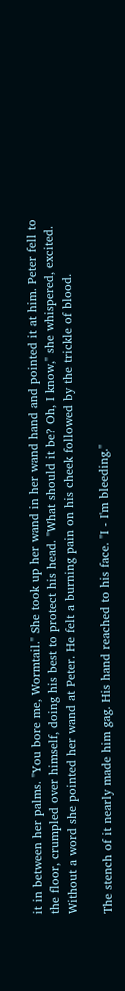it in between her palms. "You bore me, Wormtail." She took up her wand in her wand hand and pointed it at him. Peter fell to the floor, crumpled over himself, doing his best to protect his head. "What should it be? Oh, I know," she whispered, excited. Without a word she pointed her wand at Peter. He felt a burning pain on his cheek followed by the trickle of blood.

The stench of it nearly made him gag. His hand reached to his face. "I - I'm bleeding."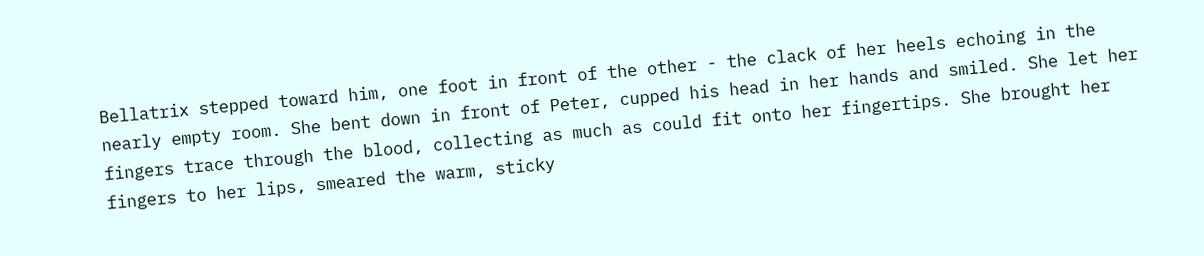Bellatrix stepped toward him, one foot in front of the other - the clack of her heels echoing in the nearly empty room. She bent down in front of Peter, cupped his head in her hands and smiled. She let her fingers trace through the blood, collecting as much as could fit onto her fingertips. She brought her fingers to her lips, smeared the warm, sticky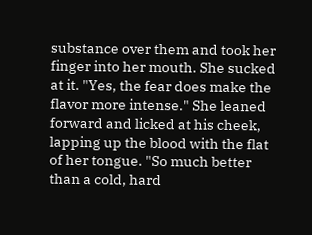substance over them and took her finger into her mouth. She sucked at it. "Yes, the fear does make the flavor more intense." She leaned forward and licked at his cheek, lapping up the blood with the flat of her tongue. "So much better than a cold, hard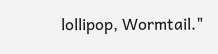lollipop, Wormtail."